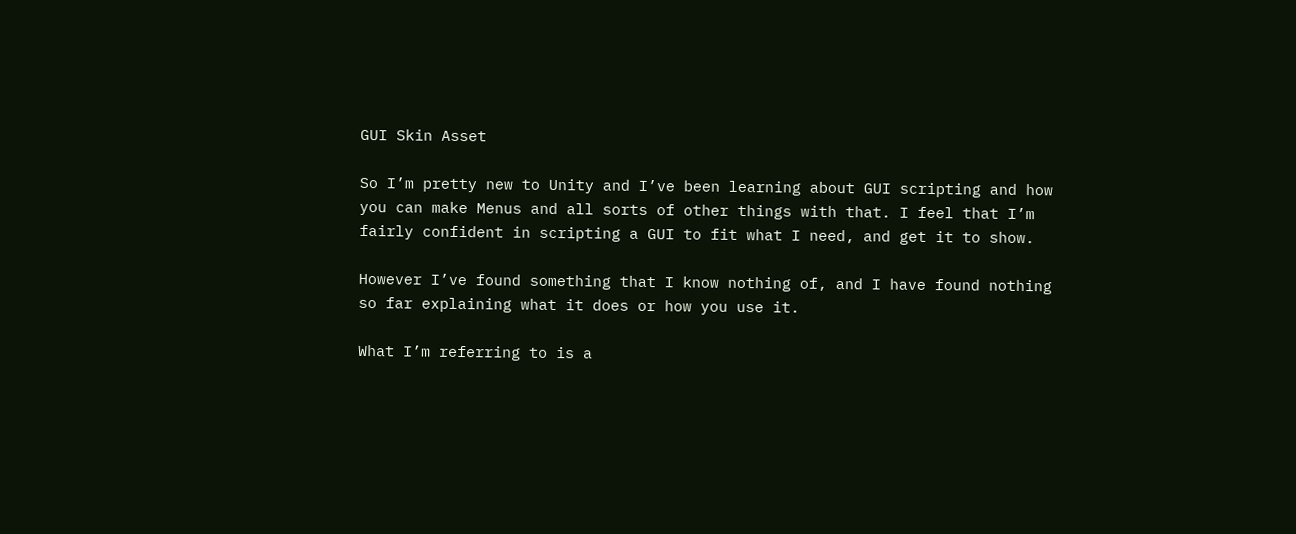GUI Skin Asset

So I’m pretty new to Unity and I’ve been learning about GUI scripting and how you can make Menus and all sorts of other things with that. I feel that I’m fairly confident in scripting a GUI to fit what I need, and get it to show.

However I’ve found something that I know nothing of, and I have found nothing so far explaining what it does or how you use it.

What I’m referring to is a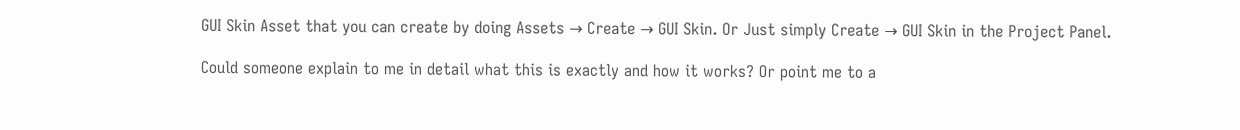GUI Skin Asset that you can create by doing Assets → Create → GUI Skin. Or Just simply Create → GUI Skin in the Project Panel.

Could someone explain to me in detail what this is exactly and how it works? Or point me to a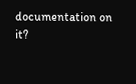documentation on it?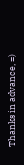Thanks in advance, =)